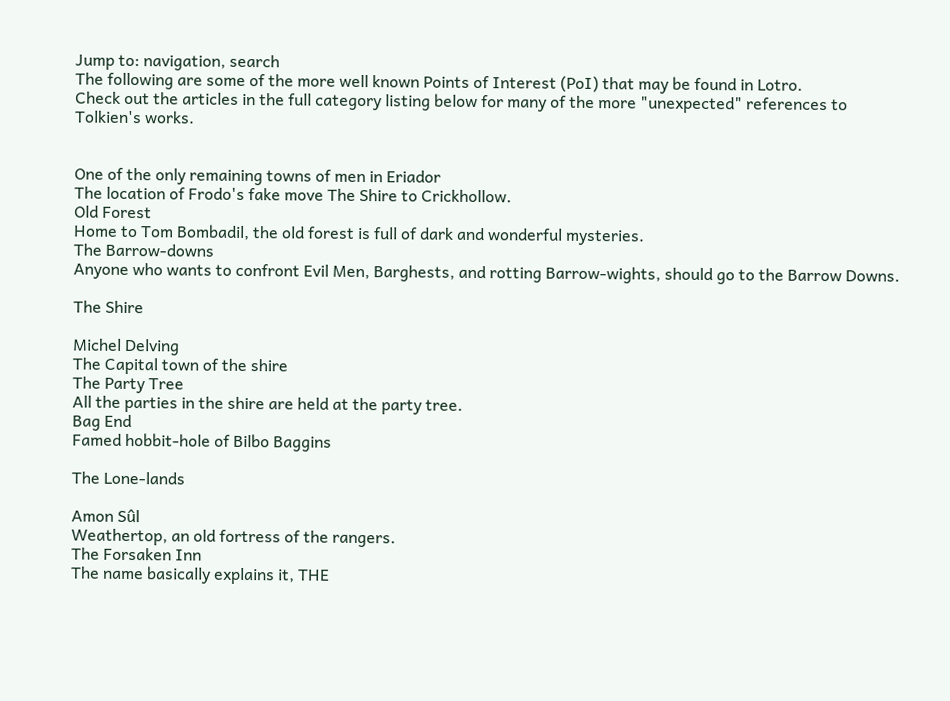Jump to: navigation, search
The following are some of the more well known Points of Interest (PoI) that may be found in Lotro.
Check out the articles in the full category listing below for many of the more "unexpected" references to Tolkien's works.


One of the only remaining towns of men in Eriador
The location of Frodo's fake move The Shire to Crickhollow.
Old Forest
Home to Tom Bombadil, the old forest is full of dark and wonderful mysteries.
The Barrow-downs
Anyone who wants to confront Evil Men, Barghests, and rotting Barrow-wights, should go to the Barrow Downs.

The Shire

Michel Delving
The Capital town of the shire
The Party Tree
All the parties in the shire are held at the party tree.
Bag End
Famed hobbit-hole of Bilbo Baggins

The Lone-lands

Amon Sûl
Weathertop, an old fortress of the rangers.
The Forsaken Inn
The name basically explains it, THE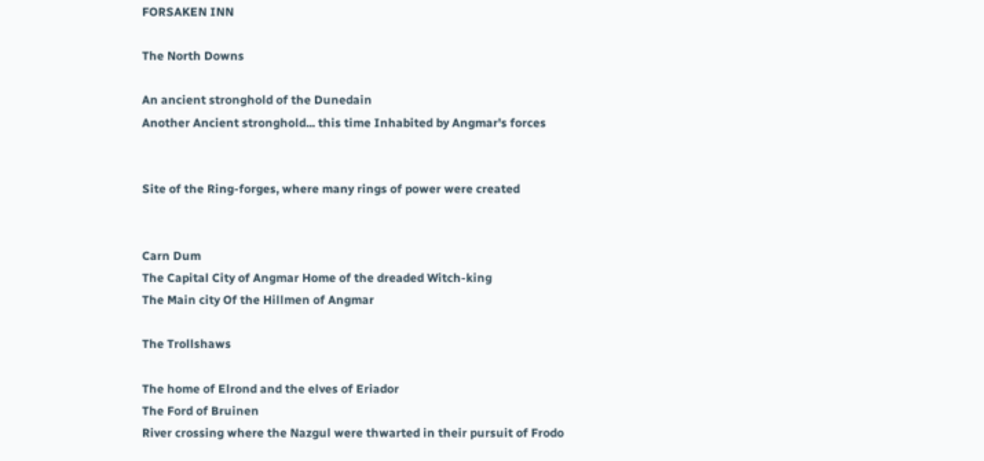FORSAKEN INN

The North Downs

An ancient stronghold of the Dunedain
Another Ancient stronghold... this time Inhabited by Angmar's forces


Site of the Ring-forges, where many rings of power were created


Carn Dum
The Capital City of Angmar Home of the dreaded Witch-king
The Main city Of the Hillmen of Angmar

The Trollshaws

The home of Elrond and the elves of Eriador
The Ford of Bruinen
River crossing where the Nazgul were thwarted in their pursuit of Frodo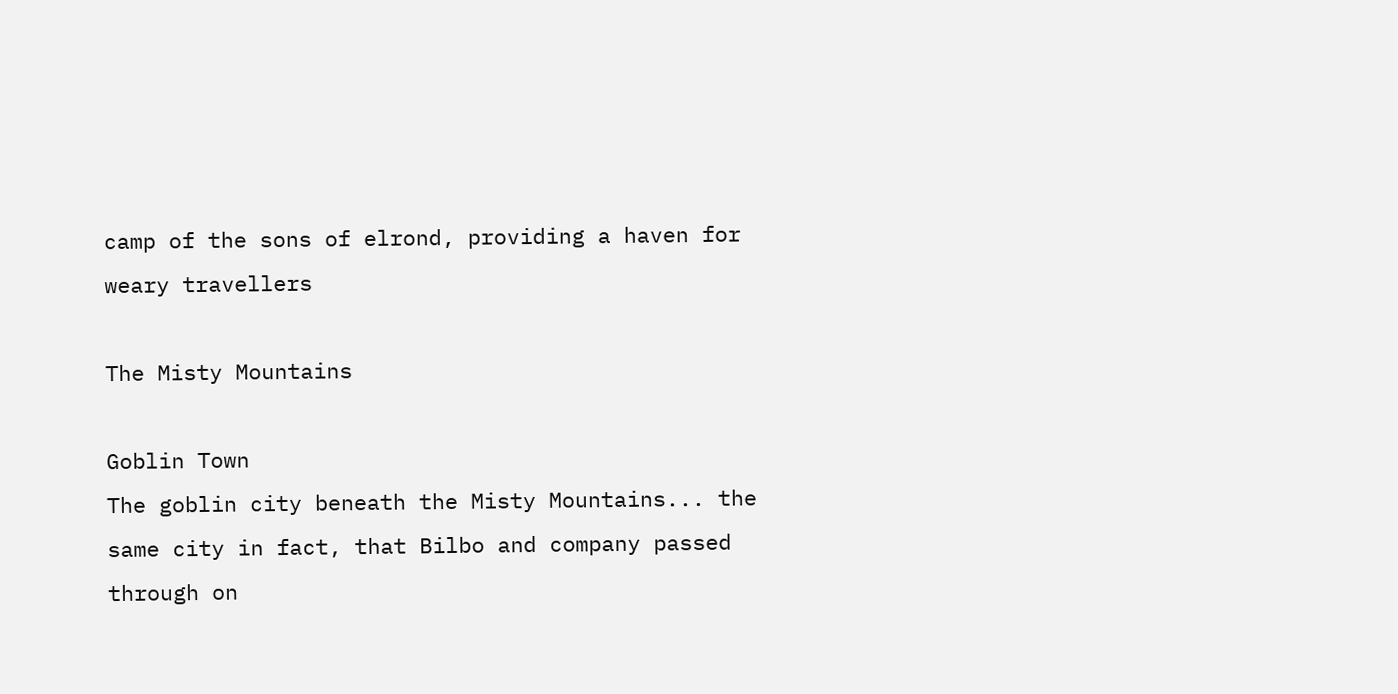camp of the sons of elrond, providing a haven for weary travellers

The Misty Mountains

Goblin Town
The goblin city beneath the Misty Mountains... the same city in fact, that Bilbo and company passed through on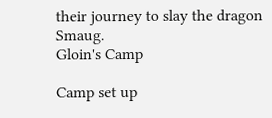their journey to slay the dragon Smaug.
Gloin's Camp

Camp set up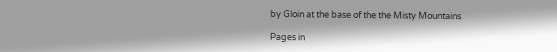by Gloin at the base of the the Misty Mountains

Pages in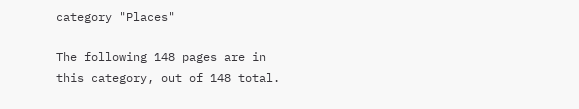category "Places"

The following 148 pages are in this category, out of 148 total.